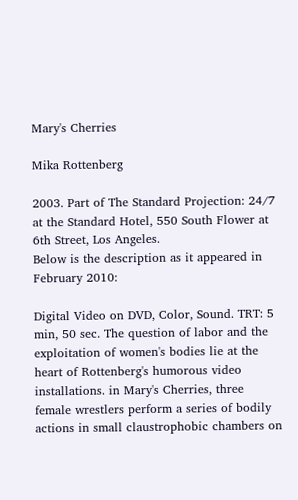Mary's Cherries

Mika Rottenberg

2003. Part of The Standard Projection: 24/7 at the Standard Hotel, 550 South Flower at 6th Street, Los Angeles.
Below is the description as it appeared in February 2010:

Digital Video on DVD, Color, Sound. TRT: 5 min, 50 sec. The question of labor and the exploitation of women's bodies lie at the heart of Rottenberg's humorous video installations. in Mary's Cherries, three female wrestlers perform a series of bodily actions in small claustrophobic chambers on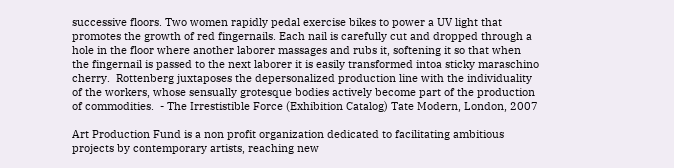successive floors. Two women rapidly pedal exercise bikes to power a UV light that promotes the growth of red fingernails. Each nail is carefully cut and dropped through a hole in the floor where another laborer massages and rubs it, softening it so that when the fingernail is passed to the next laborer it is easily transformed intoa sticky maraschino cherry.  Rottenberg juxtaposes the depersonalized production line with the individuality of the workers, whose sensually grotesque bodies actively become part of the production of commodities.  - The Irrestistible Force (Exhibition Catalog) Tate Modern, London, 2007

Art Production Fund is a non profit organization dedicated to facilitating ambitious projects by contemporary artists, reaching new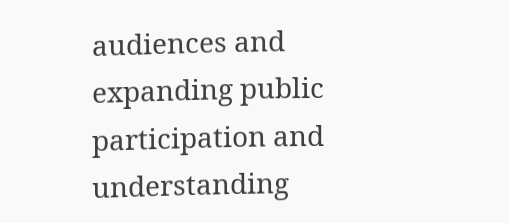audiences and expanding public participation and understanding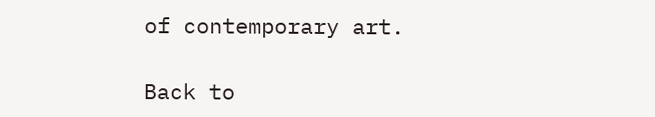of contemporary art.

Back to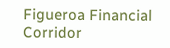Figueroa Financial Corridor